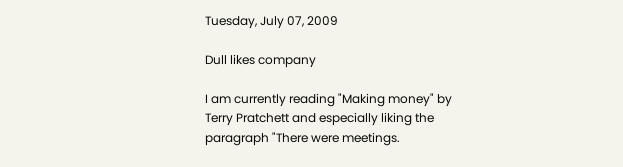Tuesday, July 07, 2009

Dull likes company

I am currently reading "Making money" by Terry Pratchett and especially liking the paragraph "There were meetings.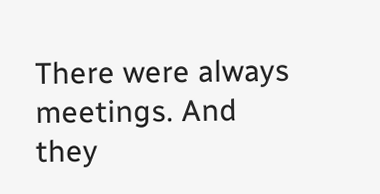There were always meetings. And they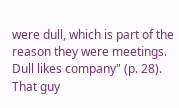were dull, which is part of the reason they were meetings. Dull likes company" (p. 28). That guy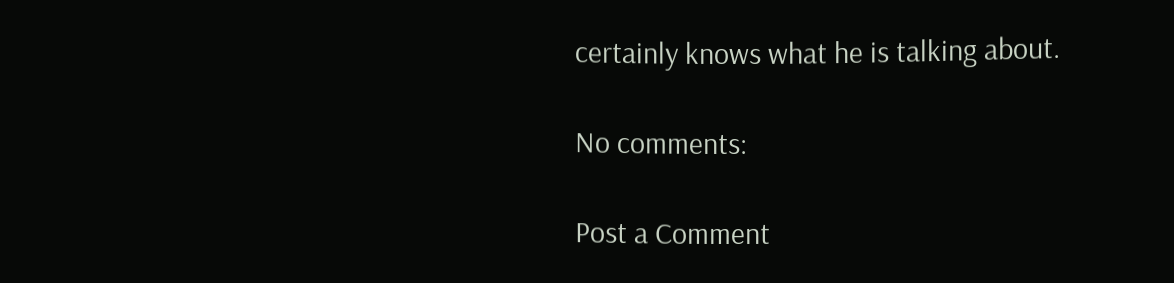certainly knows what he is talking about.

No comments:

Post a Comment